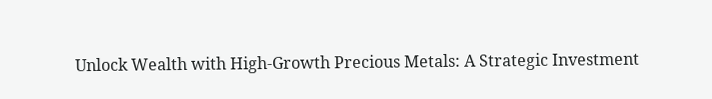Unlock Wealth with High-Growth Precious Metals: A Strategic Investment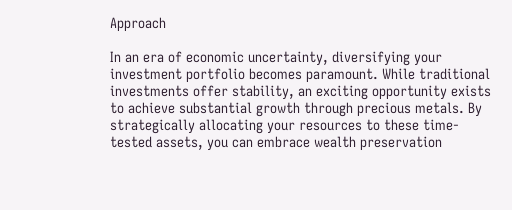Approach

In an era of economic uncertainty, diversifying your investment portfolio becomes paramount. While traditional investments offer stability, an exciting opportunity exists to achieve substantial growth through precious metals. By strategically allocating your resources to these time-tested assets, you can embrace wealth preservation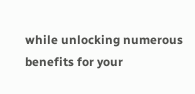while unlocking numerous benefits for your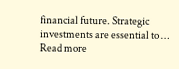financial future. Strategic investments are essential to … Read more